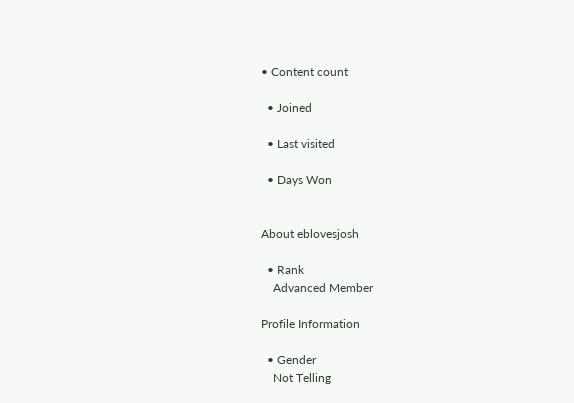• Content count

  • Joined

  • Last visited

  • Days Won


About eblovesjosh

  • Rank
    Advanced Member

Profile Information

  • Gender
    Not Telling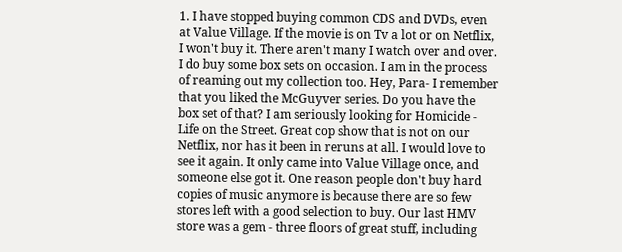1. I have stopped buying common CDS and DVDs, even at Value Village. If the movie is on Tv a lot or on Netflix, I won't buy it. There aren't many I watch over and over. I do buy some box sets on occasion. I am in the process of reaming out my collection too. Hey, Para- I remember that you liked the McGuyver series. Do you have the box set of that? I am seriously looking for Homicide - Life on the Street. Great cop show that is not on our Netflix, nor has it been in reruns at all. I would love to see it again. It only came into Value Village once, and someone else got it. One reason people don't buy hard copies of music anymore is because there are so few stores left with a good selection to buy. Our last HMV store was a gem - three floors of great stuff, including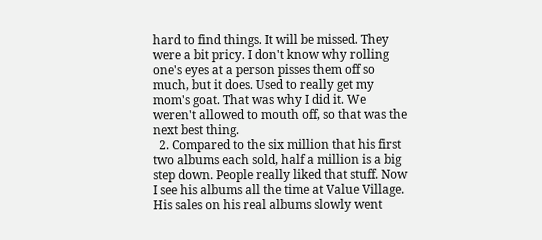hard to find things. It will be missed. They were a bit pricy. I don't know why rolling one's eyes at a person pisses them off so much, but it does. Used to really get my mom's goat. That was why I did it. We weren't allowed to mouth off, so that was the next best thing.
  2. Compared to the six million that his first two albums each sold, half a million is a big step down. People really liked that stuff. Now I see his albums all the time at Value Village. His sales on his real albums slowly went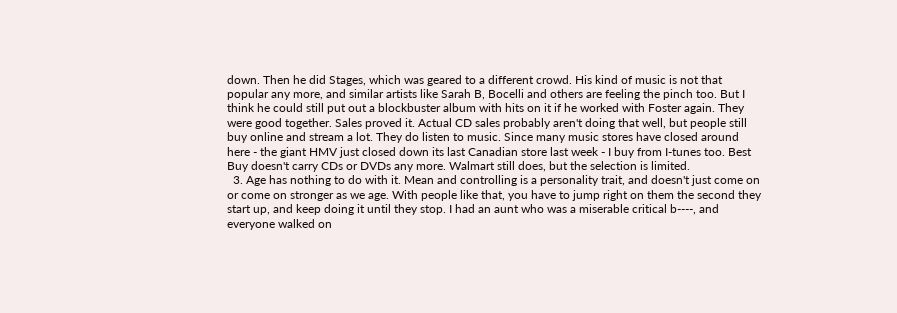down. Then he did Stages, which was geared to a different crowd. His kind of music is not that popular any more, and similar artists like Sarah B, Bocelli and others are feeling the pinch too. But I think he could still put out a blockbuster album with hits on it if he worked with Foster again. They were good together. Sales proved it. Actual CD sales probably aren't doing that well, but people still buy online and stream a lot. They do listen to music. Since many music stores have closed around here - the giant HMV just closed down its last Canadian store last week - I buy from I-tunes too. Best Buy doesn't carry CDs or DVDs any more. Walmart still does, but the selection is limited.
  3. Age has nothing to do with it. Mean and controlling is a personality trait, and doesn't just come on or come on stronger as we age. With people like that, you have to jump right on them the second they start up, and keep doing it until they stop. I had an aunt who was a miserable critical b----, and everyone walked on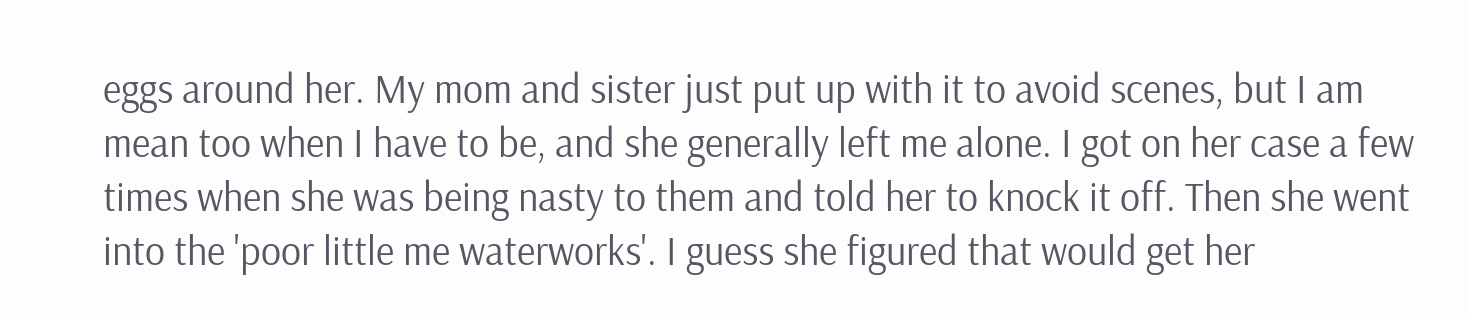eggs around her. My mom and sister just put up with it to avoid scenes, but I am mean too when I have to be, and she generally left me alone. I got on her case a few times when she was being nasty to them and told her to knock it off. Then she went into the 'poor little me waterworks'. I guess she figured that would get her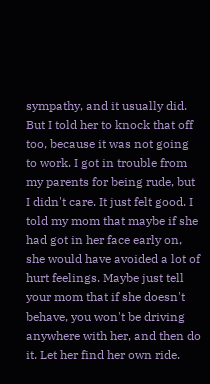sympathy, and it usually did. But I told her to knock that off too, because it was not going to work. I got in trouble from my parents for being rude, but I didn't care. It just felt good. I told my mom that maybe if she had got in her face early on, she would have avoided a lot of hurt feelings. Maybe just tell your mom that if she doesn't behave, you won't be driving anywhere with her, and then do it. Let her find her own ride.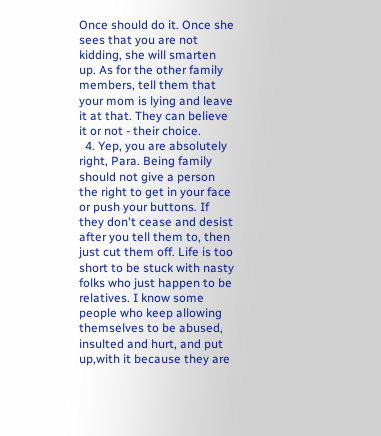Once should do it. Once she sees that you are not kidding, she will smarten up. As for the other family members, tell them that your mom is lying and leave it at that. They can believe it or not - their choice.
  4. Yep, you are absolutely right, Para. Being family should not give a person the right to get in your face or push your buttons. If they don't cease and desist after you tell them to, then just cut them off. Life is too short to be stuck with nasty folks who just happen to be relatives. I know some people who keep allowing themselves to be abused, insulted and hurt, and put up,with it because they are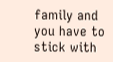family and you have to stick with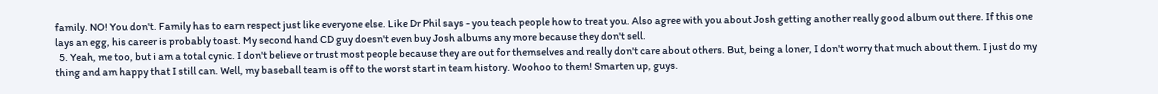family. NO! You don't. Family has to earn respect just like everyone else. Like Dr Phil says - you teach people how to treat you. Also agree with you about Josh getting another really good album out there. If this one lays an egg, his career is probably toast. My second hand CD guy doesn't even buy Josh albums any more because they don't sell.
  5. Yeah, me too, but i am a total cynic. I don't believe or trust most people because they are out for themselves and really don't care about others. But, being a loner, I don't worry that much about them. I just do my thing and am happy that I still can. Well, my baseball team is off to the worst start in team history. Woohoo to them! Smarten up, guys.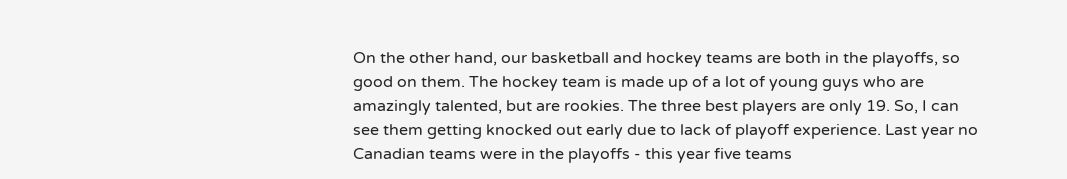On the other hand, our basketball and hockey teams are both in the playoffs, so good on them. The hockey team is made up of a lot of young guys who are amazingly talented, but are rookies. The three best players are only 19. So, I can see them getting knocked out early due to lack of playoff experience. Last year no Canadian teams were in the playoffs - this year five teams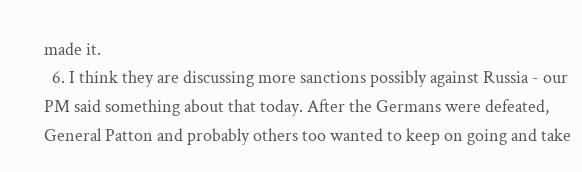made it.
  6. I think they are discussing more sanctions possibly against Russia - our PM said something about that today. After the Germans were defeated, General Patton and probably others too wanted to keep on going and take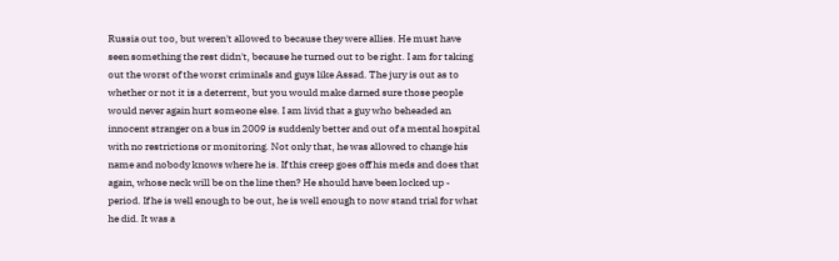Russia out too, but weren't allowed to because they were allies. He must have seen something the rest didn't, because he turned out to be right. I am for taking out the worst of the worst criminals and guys like Assad. The jury is out as to whether or not it is a deterrent, but you would make darned sure those people would never again hurt someone else. I am livid that a guy who beheaded an innocent stranger on a bus in 2009 is suddenly better and out of a mental hospital with no restrictions or monitoring. Not only that, he was allowed to change his name and nobody knows where he is. If this creep goes off his meds and does that again, whose neck will be on the line then? He should have been locked up - period. If he is well enough to be out, he is well enough to now stand trial for what he did. It was a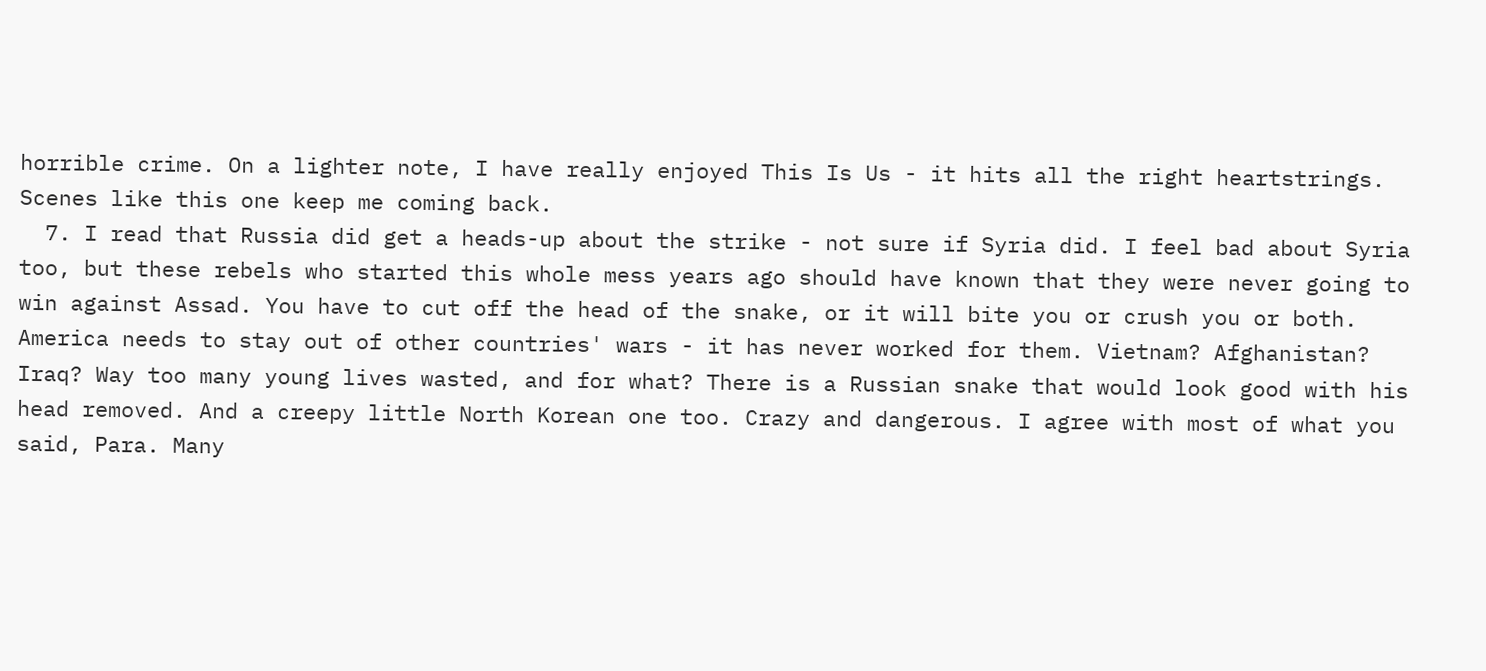horrible crime. On a lighter note, I have really enjoyed This Is Us - it hits all the right heartstrings. Scenes like this one keep me coming back.
  7. I read that Russia did get a heads-up about the strike - not sure if Syria did. I feel bad about Syria too, but these rebels who started this whole mess years ago should have known that they were never going to win against Assad. You have to cut off the head of the snake, or it will bite you or crush you or both. America needs to stay out of other countries' wars - it has never worked for them. Vietnam? Afghanistan? Iraq? Way too many young lives wasted, and for what? There is a Russian snake that would look good with his head removed. And a creepy little North Korean one too. Crazy and dangerous. I agree with most of what you said, Para. Many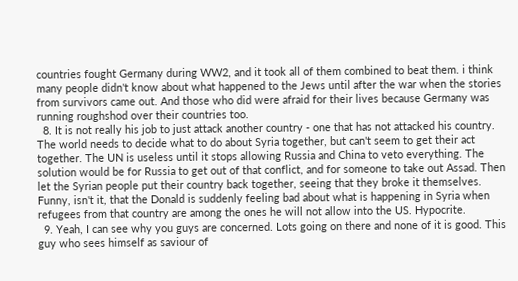countries fought Germany during WW2, and it took all of them combined to beat them. i think many people didn't know about what happened to the Jews until after the war when the stories from survivors came out. And those who did were afraid for their lives because Germany was running roughshod over their countries too.
  8. It is not really his job to just attack another country - one that has not attacked his country. The world needs to decide what to do about Syria together, but can't seem to get their act together. The UN is useless until it stops allowing Russia and China to veto everything. The solution would be for Russia to get out of that conflict, and for someone to take out Assad. Then let the Syrian people put their country back together, seeing that they broke it themselves. Funny, isn't it, that the Donald is suddenly feeling bad about what is happening in Syria when refugees from that country are among the ones he will not allow into the US. Hypocrite.
  9. Yeah, I can see why you guys are concerned. Lots going on there and none of it is good. This guy who sees himself as saviour of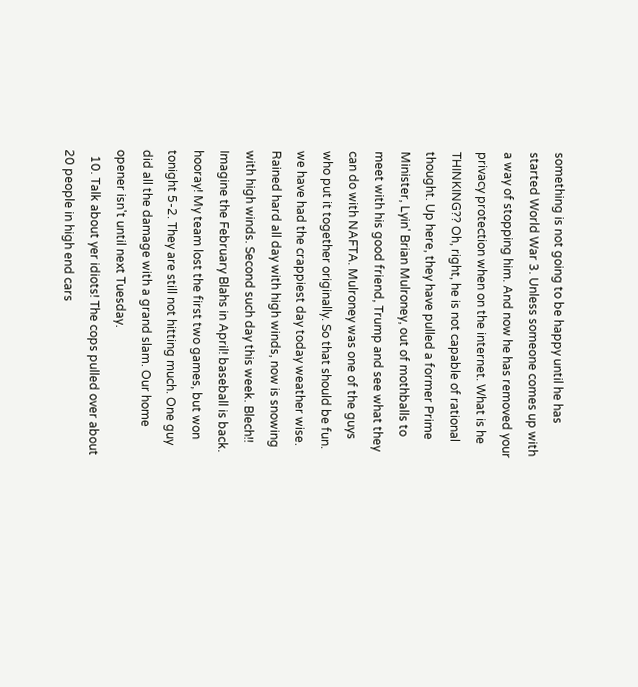something is not going to be happy until he has started World War 3. Unless someone comes up with a way of stopping him. And now he has removed your privacy protection when on the internet. What is he THINKING?? Oh, right, he is not capable of rational thought. Up here, they have pulled a former Prime Minister, Lyin' Brian Mulroney, out of mothballs to meet with his good friend, Trump and see what they can do with NAFTA. Mulroney was one of the guys who put it together originally. So that should be fun. we have had the crappiest day today weather wise. Rained hard all day with high winds, now is snowing with high winds. Second such day this week. Blech!! Imagine the February Blahs in April! baseball is back. hooray! My team lost the first two games, but won tonight 5-2. They are still not hitting much. One guy did all the damage with a grand slam. Our home opener isn't until next Tuesday.
  10. Talk about yer idiots! The cops pulled over about 20 people in high end cars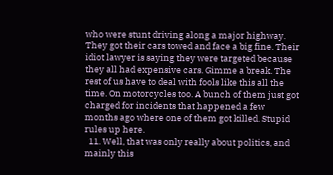who were stunt driving along a major highway. They got their cars towed and face a big fine. Their idiot lawyer is saying they were targeted because they all had expensive cars. Gimme a break. The rest of us have to deal with fools like this all the time. On motorcycles too. A bunch of them just got charged for incidents that happened a few months ago where one of them got killed. Stupid rules up here.
  11. Well, that was only really about politics, and mainly this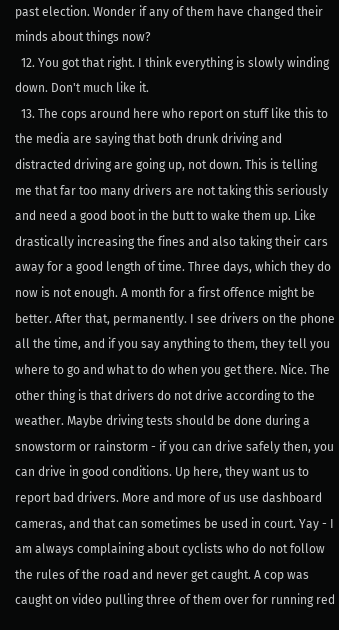past election. Wonder if any of them have changed their minds about things now?
  12. You got that right. I think everything is slowly winding down. Don't much like it.
  13. The cops around here who report on stuff like this to the media are saying that both drunk driving and distracted driving are going up, not down. This is telling me that far too many drivers are not taking this seriously and need a good boot in the butt to wake them up. Like drastically increasing the fines and also taking their cars away for a good length of time. Three days, which they do now is not enough. A month for a first offence might be better. After that, permanently. I see drivers on the phone all the time, and if you say anything to them, they tell you where to go and what to do when you get there. Nice. The other thing is that drivers do not drive according to the weather. Maybe driving tests should be done during a snowstorm or rainstorm - if you can drive safely then, you can drive in good conditions. Up here, they want us to report bad drivers. More and more of us use dashboard cameras, and that can sometimes be used in court. Yay - I am always complaining about cyclists who do not follow the rules of the road and never get caught. A cop was caught on video pulling three of them over for running red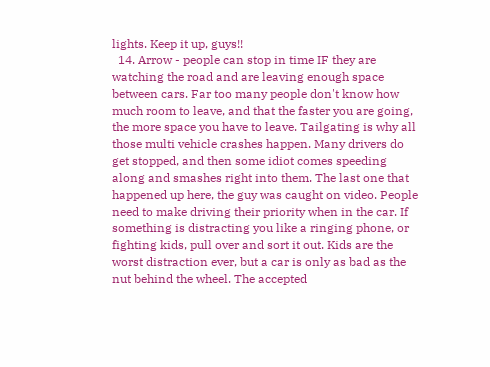lights. Keep it up, guys!!
  14. Arrow - people can stop in time IF they are watching the road and are leaving enough space between cars. Far too many people don't know how much room to leave, and that the faster you are going, the more space you have to leave. Tailgating is why all those multi vehicle crashes happen. Many drivers do get stopped, and then some idiot comes speeding along and smashes right into them. The last one that happened up here, the guy was caught on video. People need to make driving their priority when in the car. If something is distracting you like a ringing phone, or fighting kids, pull over and sort it out. Kids are the worst distraction ever, but a car is only as bad as the nut behind the wheel. The accepted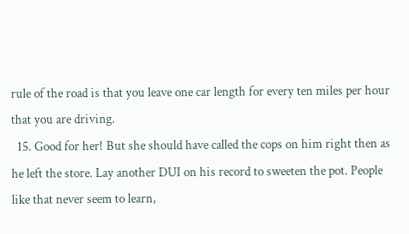rule of the road is that you leave one car length for every ten miles per hour that you are driving.
  15. Good for her! But she should have called the cops on him right then as he left the store. Lay another DUI on his record to sweeten the pot. People like that never seem to learn,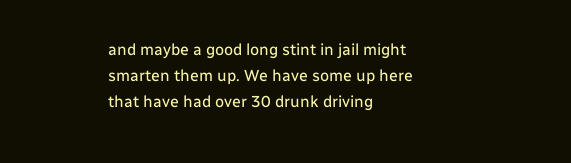and maybe a good long stint in jail might smarten them up. We have some up here that have had over 30 drunk driving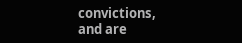convictions, and are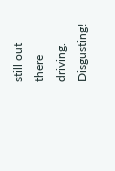still out there driving. Disgusting!